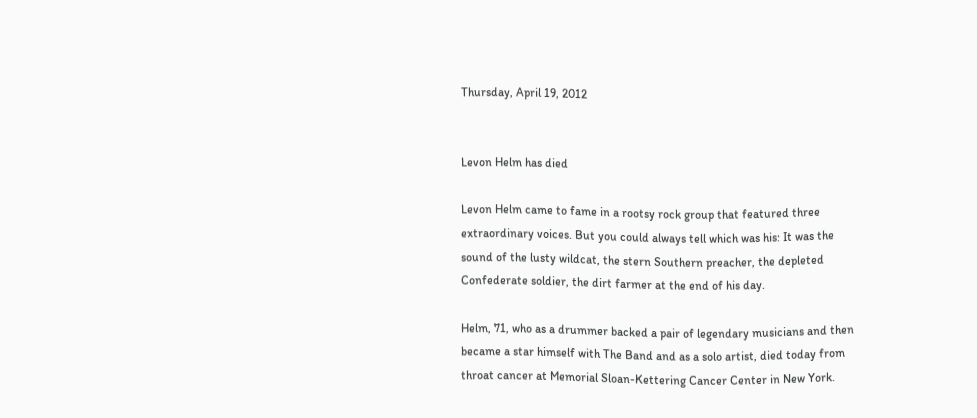Thursday, April 19, 2012


Levon Helm has died

Levon Helm came to fame in a rootsy rock group that featured three extraordinary voices. But you could always tell which was his: It was the sound of the lusty wildcat, the stern Southern preacher, the depleted Confederate soldier, the dirt farmer at the end of his day.

Helm, 71, who as a drummer backed a pair of legendary musicians and then became a star himself with The Band and as a solo artist, died today from throat cancer at Memorial Sloan-Kettering Cancer Center in New York.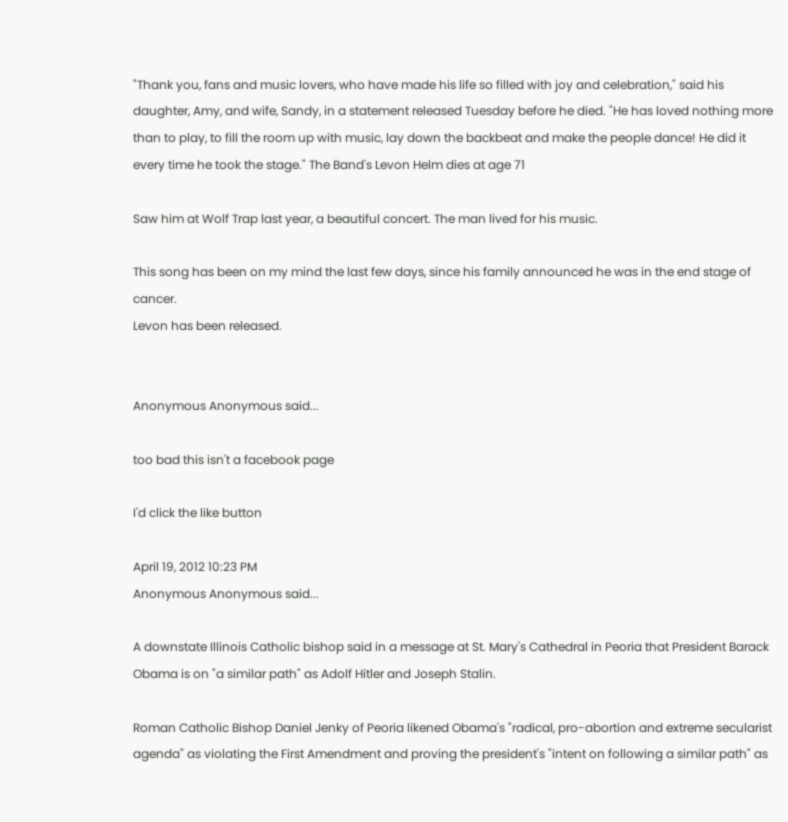"Thank you, fans and music lovers, who have made his life so filled with joy and celebration," said his daughter, Amy, and wife, Sandy, in a statement released Tuesday before he died. "He has loved nothing more than to play, to fill the room up with music, lay down the backbeat and make the people dance! He did it every time he took the stage." The Band's Levon Helm dies at age 71

Saw him at Wolf Trap last year, a beautiful concert. The man lived for his music.

This song has been on my mind the last few days, since his family announced he was in the end stage of cancer.
Levon has been released.


Anonymous Anonymous said...

too bad this isn't a facebook page

I'd click the like button

April 19, 2012 10:23 PM
Anonymous Anonymous said...

A downstate Illinois Catholic bishop said in a message at St. Mary's Cathedral in Peoria that President Barack Obama is on "a similar path" as Adolf Hitler and Joseph Stalin.

Roman Catholic Bishop Daniel Jenky of Peoria likened Obama's "radical, pro-abortion and extreme secularist agenda" as violating the First Amendment and proving the president's "intent on following a similar path" as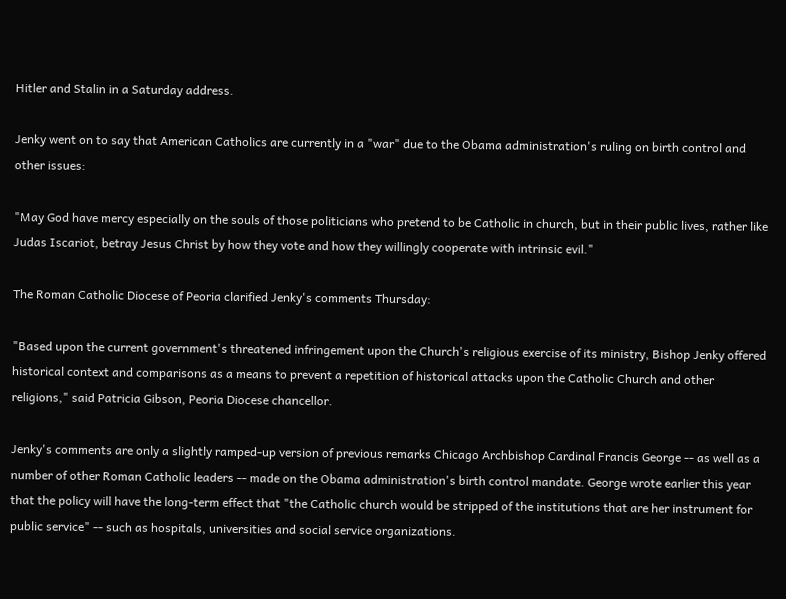Hitler and Stalin in a Saturday address.

Jenky went on to say that American Catholics are currently in a "war" due to the Obama administration's ruling on birth control and other issues:

"May God have mercy especially on the souls of those politicians who pretend to be Catholic in church, but in their public lives, rather like Judas Iscariot, betray Jesus Christ by how they vote and how they willingly cooperate with intrinsic evil."

The Roman Catholic Diocese of Peoria clarified Jenky's comments Thursday:

"Based upon the current government's threatened infringement upon the Church's religious exercise of its ministry, Bishop Jenky offered historical context and comparisons as a means to prevent a repetition of historical attacks upon the Catholic Church and other religions," said Patricia Gibson, Peoria Diocese chancellor.

Jenky's comments are only a slightly ramped-up version of previous remarks Chicago Archbishop Cardinal Francis George -- as well as a number of other Roman Catholic leaders -- made on the Obama administration's birth control mandate. George wrote earlier this year that the policy will have the long-term effect that "the Catholic church would be stripped of the institutions that are her instrument for public service" -- such as hospitals, universities and social service organizations.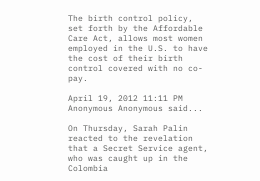The birth control policy, set forth by the Affordable Care Act, allows most women employed in the U.S. to have the cost of their birth control covered with no co-pay.

April 19, 2012 11:11 PM
Anonymous Anonymous said...

On Thursday, Sarah Palin reacted to the revelation that a Secret Service agent, who was caught up in the Colombia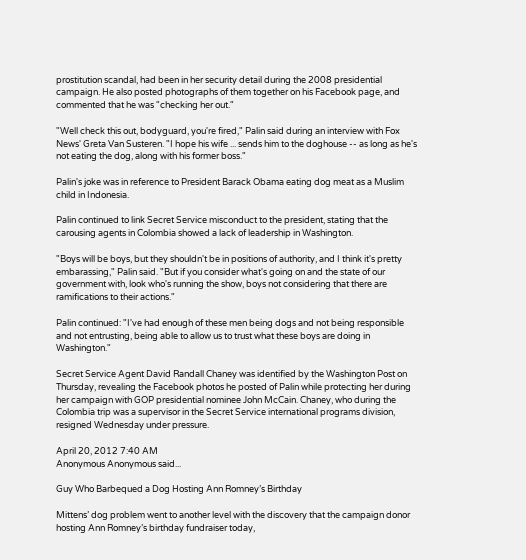prostitution scandal, had been in her security detail during the 2008 presidential campaign. He also posted photographs of them together on his Facebook page, and commented that he was "checking her out."

"Well check this out, bodyguard, you're fired," Palin said during an interview with Fox News' Greta Van Susteren. "I hope his wife ... sends him to the doghouse -- as long as he's not eating the dog, along with his former boss."

Palin's joke was in reference to President Barack Obama eating dog meat as a Muslim child in Indonesia.

Palin continued to link Secret Service misconduct to the president, stating that the carousing agents in Colombia showed a lack of leadership in Washington.

"Boys will be boys, but they shouldn't be in positions of authority, and I think it's pretty embarassing," Palin said. "But if you consider what's going on and the state of our government with, look who's running the show, boys not considering that there are ramifications to their actions."

Palin continued: "I've had enough of these men being dogs and not being responsible and not entrusting, being able to allow us to trust what these boys are doing in Washington."

Secret Service Agent David Randall Chaney was identified by the Washington Post on Thursday, revealing the Facebook photos he posted of Palin while protecting her during her campaign with GOP presidential nominee John McCain. Chaney, who during the Colombia trip was a supervisor in the Secret Service international programs division, resigned Wednesday under pressure.

April 20, 2012 7:40 AM
Anonymous Anonymous said...

Guy Who Barbequed a Dog Hosting Ann Romney’s Birthday

Mittens’ dog problem went to another level with the discovery that the campaign donor hosting Ann Romney’s birthday fundraiser today,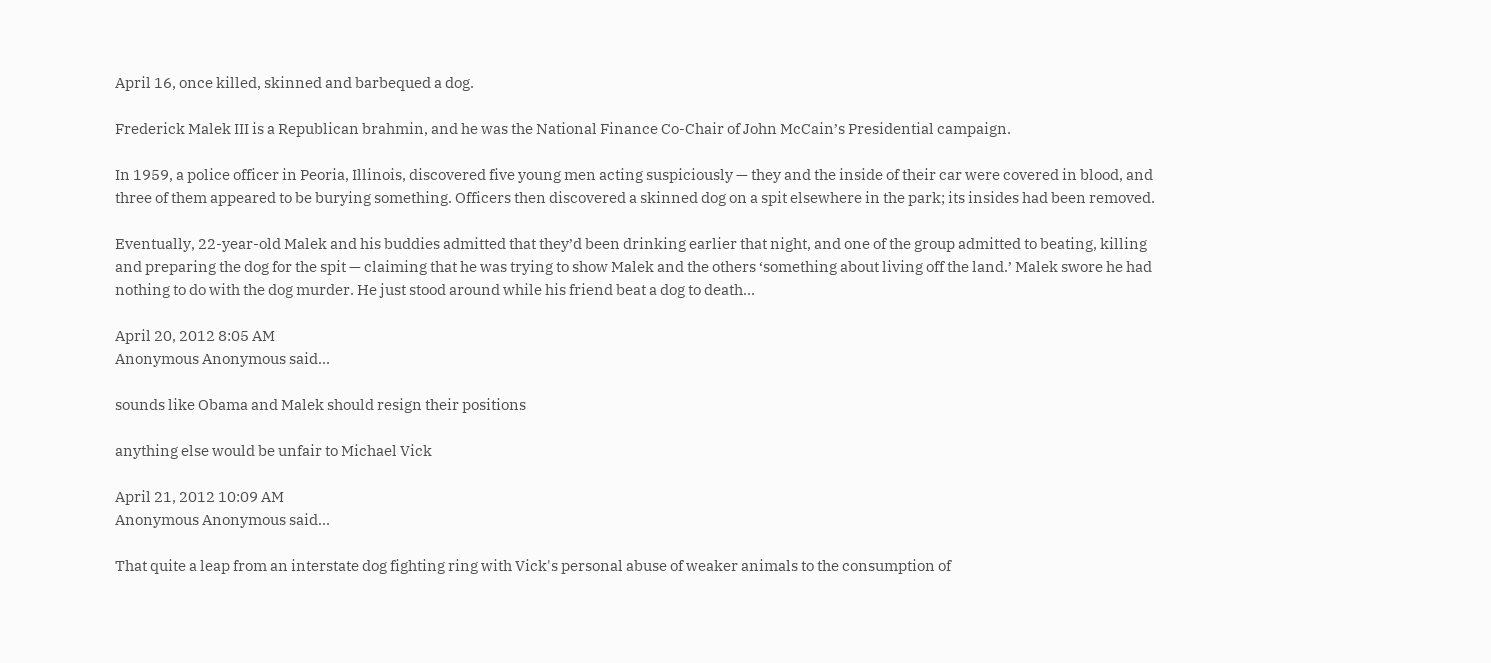April 16, once killed, skinned and barbequed a dog.

Frederick Malek III is a Republican brahmin, and he was the National Finance Co-Chair of John McCain’s Presidential campaign.

In 1959, a police officer in Peoria, Illinois, discovered five young men acting suspiciously — they and the inside of their car were covered in blood, and three of them appeared to be burying something. Officers then discovered a skinned dog on a spit elsewhere in the park; its insides had been removed.

Eventually, 22-year-old Malek and his buddies admitted that they’d been drinking earlier that night, and one of the group admitted to beating, killing and preparing the dog for the spit — claiming that he was trying to show Malek and the others ‘something about living off the land.’ Malek swore he had nothing to do with the dog murder. He just stood around while his friend beat a dog to death...

April 20, 2012 8:05 AM
Anonymous Anonymous said...

sounds like Obama and Malek should resign their positions

anything else would be unfair to Michael Vick

April 21, 2012 10:09 AM
Anonymous Anonymous said...

That quite a leap from an interstate dog fighting ring with Vick's personal abuse of weaker animals to the consumption of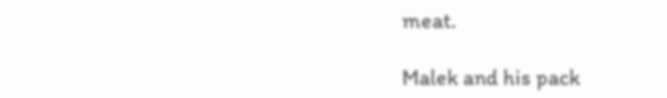meat.

Malek and his pack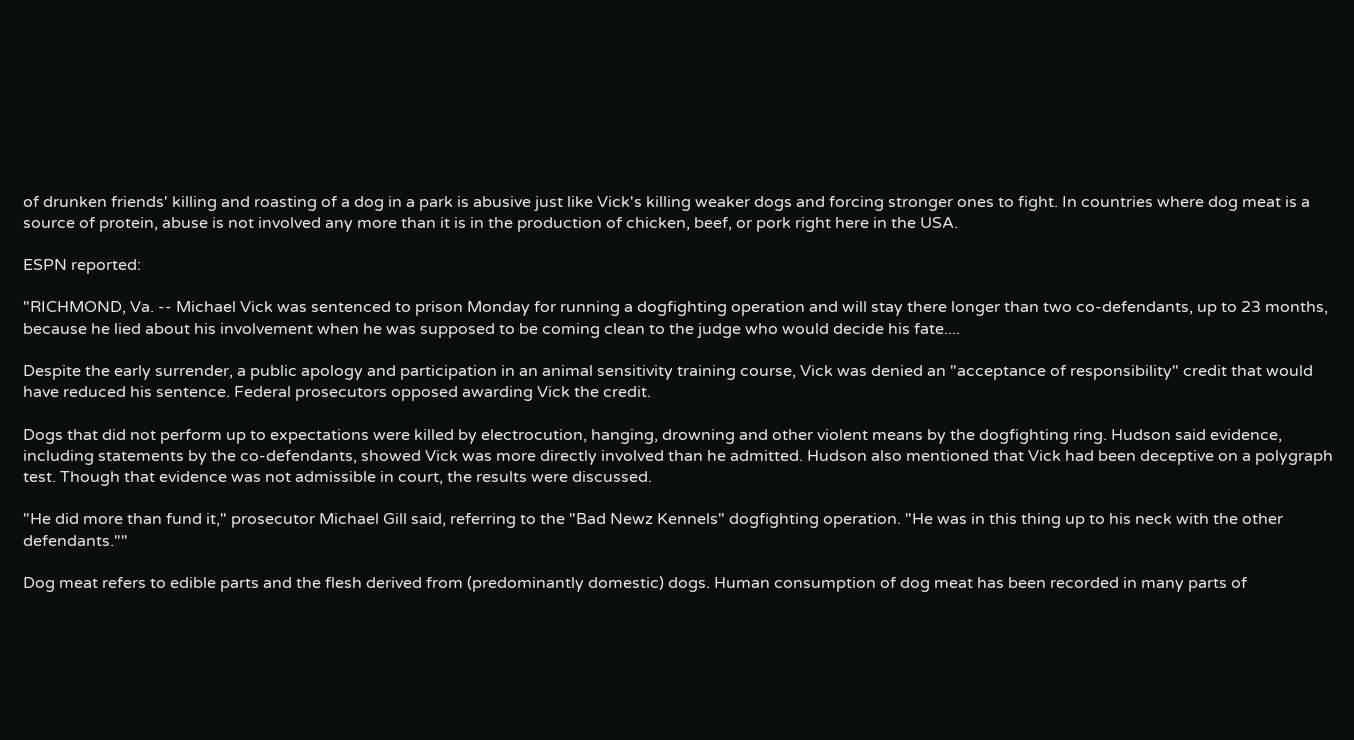of drunken friends' killing and roasting of a dog in a park is abusive just like Vick's killing weaker dogs and forcing stronger ones to fight. In countries where dog meat is a source of protein, abuse is not involved any more than it is in the production of chicken, beef, or pork right here in the USA.

ESPN reported:

"RICHMOND, Va. -- Michael Vick was sentenced to prison Monday for running a dogfighting operation and will stay there longer than two co-defendants, up to 23 months, because he lied about his involvement when he was supposed to be coming clean to the judge who would decide his fate....

Despite the early surrender, a public apology and participation in an animal sensitivity training course, Vick was denied an "acceptance of responsibility" credit that would have reduced his sentence. Federal prosecutors opposed awarding Vick the credit.

Dogs that did not perform up to expectations were killed by electrocution, hanging, drowning and other violent means by the dogfighting ring. Hudson said evidence, including statements by the co-defendants, showed Vick was more directly involved than he admitted. Hudson also mentioned that Vick had been deceptive on a polygraph test. Though that evidence was not admissible in court, the results were discussed.

"He did more than fund it," prosecutor Michael Gill said, referring to the "Bad Newz Kennels" dogfighting operation. "He was in this thing up to his neck with the other defendants.""

Dog meat refers to edible parts and the flesh derived from (predominantly domestic) dogs. Human consumption of dog meat has been recorded in many parts of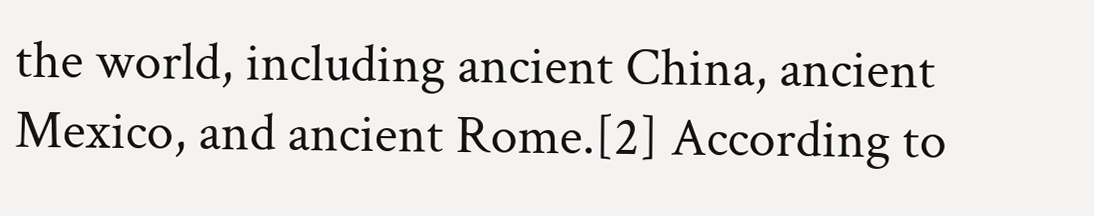the world, including ancient China, ancient Mexico, and ancient Rome.[2] According to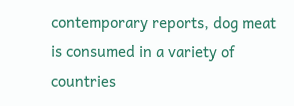contemporary reports, dog meat is consumed in a variety of countries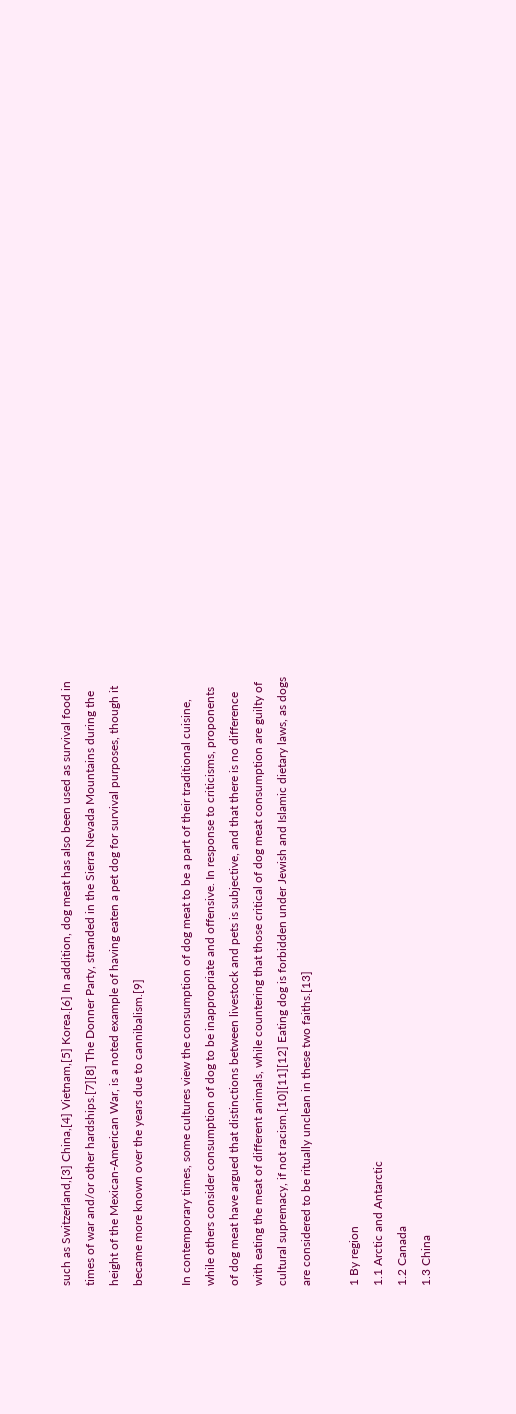such as Switzerland,[3] China,[4] Vietnam,[5] Korea.[6] In addition, dog meat has also been used as survival food in times of war and/or other hardships.[7][8] The Donner Party, stranded in the Sierra Nevada Mountains during the height of the Mexican-American War, is a noted example of having eaten a pet dog for survival purposes, though it became more known over the years due to cannibalism.[9]

In contemporary times, some cultures view the consumption of dog meat to be a part of their traditional cuisine, while others consider consumption of dog to be inappropriate and offensive. In response to criticisms, proponents of dog meat have argued that distinctions between livestock and pets is subjective, and that there is no difference with eating the meat of different animals, while countering that those critical of dog meat consumption are guilty of cultural supremacy, if not racism.[10][11][12] Eating dog is forbidden under Jewish and Islamic dietary laws, as dogs are considered to be ritually unclean in these two faiths.[13]

1 By region
1.1 Arctic and Antarctic
1.2 Canada
1.3 China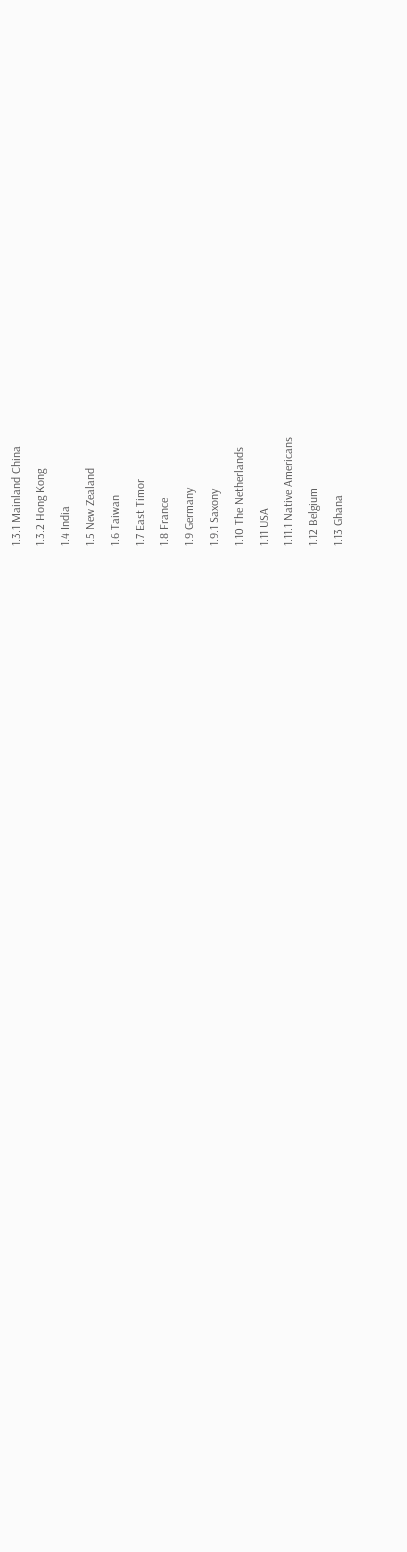1.3.1 Mainland China
1.3.2 Hong Kong
1.4 India
1.5 New Zealand
1.6 Taiwan
1.7 East Timor
1.8 France
1.9 Germany
1.9.1 Saxony
1.10 The Netherlands
1.11 USA
1.11.1 Native Americans
1.12 Belgium
1.13 Ghana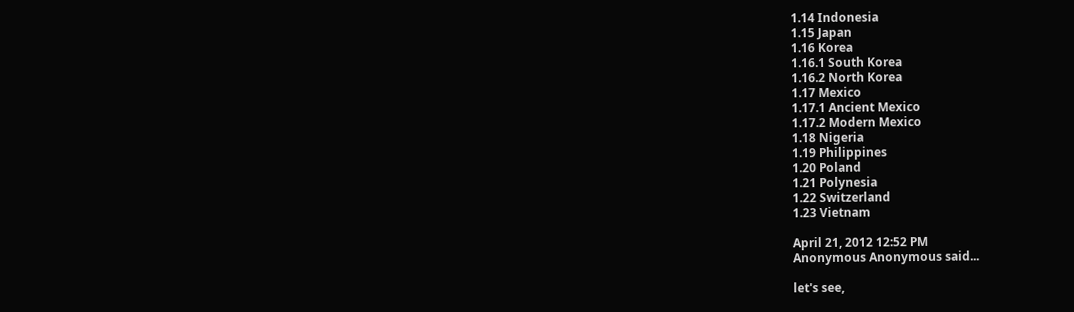1.14 Indonesia
1.15 Japan
1.16 Korea
1.16.1 South Korea
1.16.2 North Korea
1.17 Mexico
1.17.1 Ancient Mexico
1.17.2 Modern Mexico
1.18 Nigeria
1.19 Philippines
1.20 Poland
1.21 Polynesia
1.22 Switzerland
1.23 Vietnam

April 21, 2012 12:52 PM
Anonymous Anonymous said...

let's see,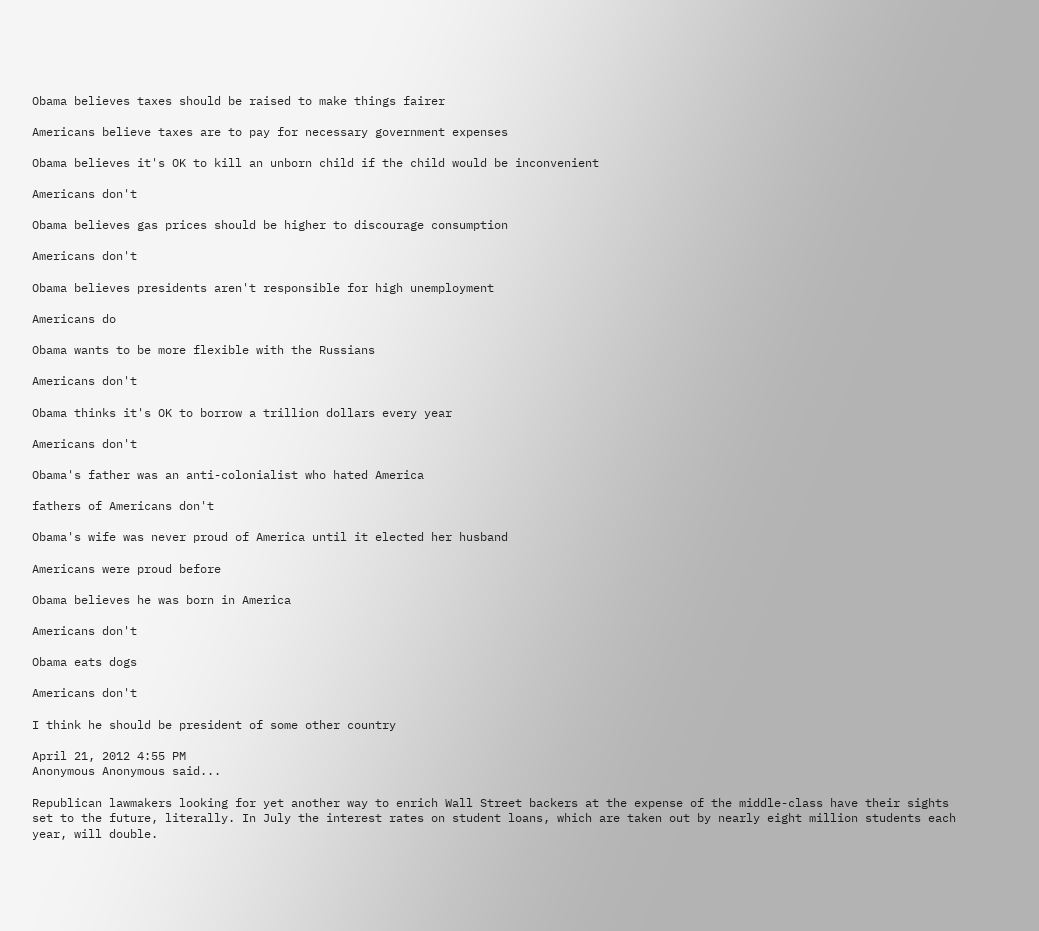Obama believes taxes should be raised to make things fairer

Americans believe taxes are to pay for necessary government expenses

Obama believes it's OK to kill an unborn child if the child would be inconvenient

Americans don't

Obama believes gas prices should be higher to discourage consumption

Americans don't

Obama believes presidents aren't responsible for high unemployment

Americans do

Obama wants to be more flexible with the Russians

Americans don't

Obama thinks it's OK to borrow a trillion dollars every year

Americans don't

Obama's father was an anti-colonialist who hated America

fathers of Americans don't

Obama's wife was never proud of America until it elected her husband

Americans were proud before

Obama believes he was born in America

Americans don't

Obama eats dogs

Americans don't

I think he should be president of some other country

April 21, 2012 4:55 PM
Anonymous Anonymous said...

Republican lawmakers looking for yet another way to enrich Wall Street backers at the expense of the middle-class have their sights set to the future, literally. In July the interest rates on student loans, which are taken out by nearly eight million students each year, will double.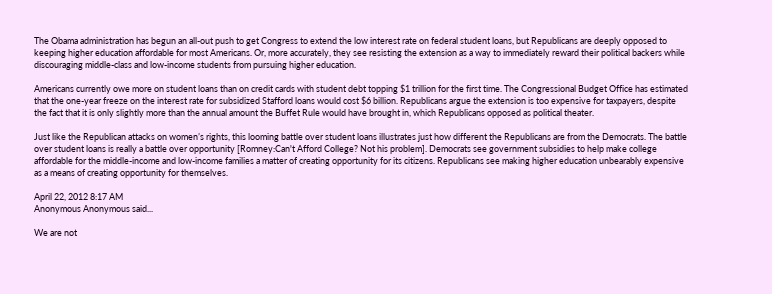The Obama administration has begun an all-out push to get Congress to extend the low interest rate on federal student loans, but Republicans are deeply opposed to keeping higher education affordable for most Americans. Or, more accurately, they see resisting the extension as a way to immediately reward their political backers while discouraging middle-class and low-income students from pursuing higher education.

Americans currently owe more on student loans than on credit cards with student debt topping $1 trillion for the first time. The Congressional Budget Office has estimated that the one-year freeze on the interest rate for subsidized Stafford loans would cost $6 billion. Republicans argue the extension is too expensive for taxpayers, despite the fact that it is only slightly more than the annual amount the Buffet Rule would have brought in, which Republicans opposed as political theater.

Just like the Republican attacks on women’s rights, this looming battle over student loans illustrates just how different the Republicans are from the Democrats. The battle over student loans is really a battle over opportunity [Romney:Can't Afford College? Not his problem]. Democrats see government subsidies to help make college affordable for the middle-income and low-income families a matter of creating opportunity for its citizens. Republicans see making higher education unbearably expensive as a means of creating opportunity for themselves.

April 22, 2012 8:17 AM
Anonymous Anonymous said...

We are not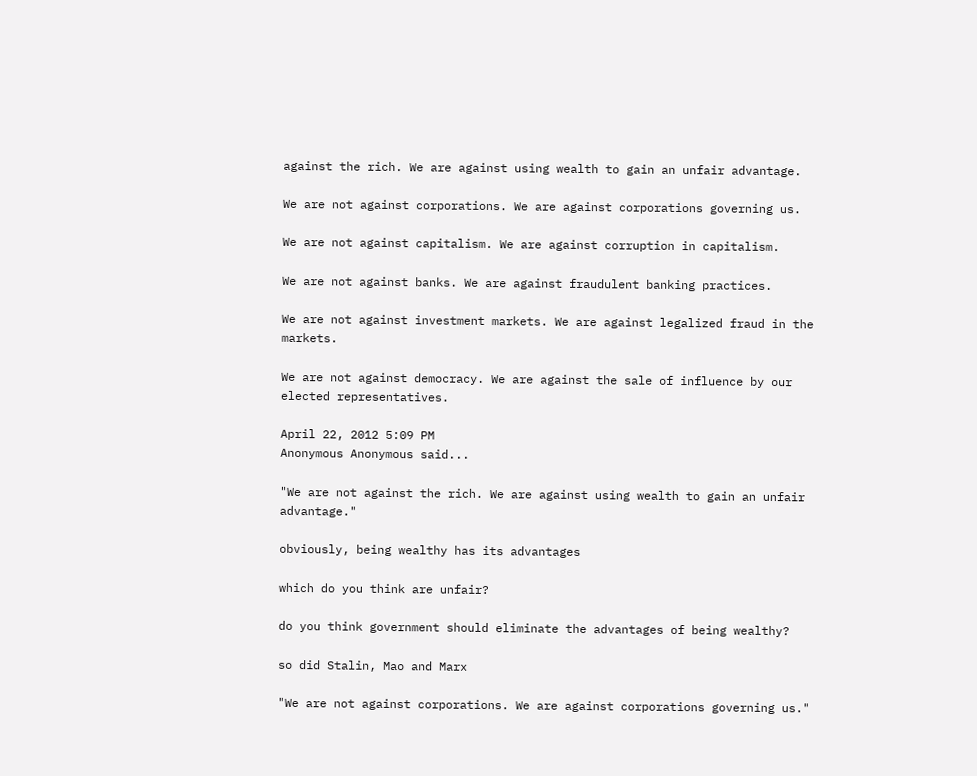against the rich. We are against using wealth to gain an unfair advantage.

We are not against corporations. We are against corporations governing us.

We are not against capitalism. We are against corruption in capitalism.

We are not against banks. We are against fraudulent banking practices.

We are not against investment markets. We are against legalized fraud in the markets.

We are not against democracy. We are against the sale of influence by our elected representatives.

April 22, 2012 5:09 PM
Anonymous Anonymous said...

"We are not against the rich. We are against using wealth to gain an unfair advantage."

obviously, being wealthy has its advantages

which do you think are unfair?

do you think government should eliminate the advantages of being wealthy?

so did Stalin, Mao and Marx

"We are not against corporations. We are against corporations governing us."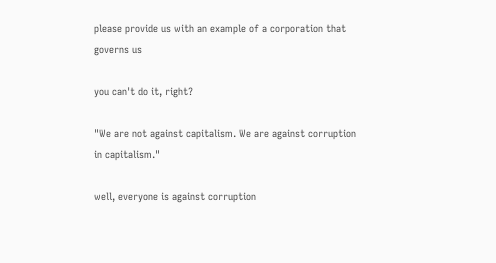please provide us with an example of a corporation that governs us

you can't do it, right?

"We are not against capitalism. We are against corruption in capitalism."

well, everyone is against corruption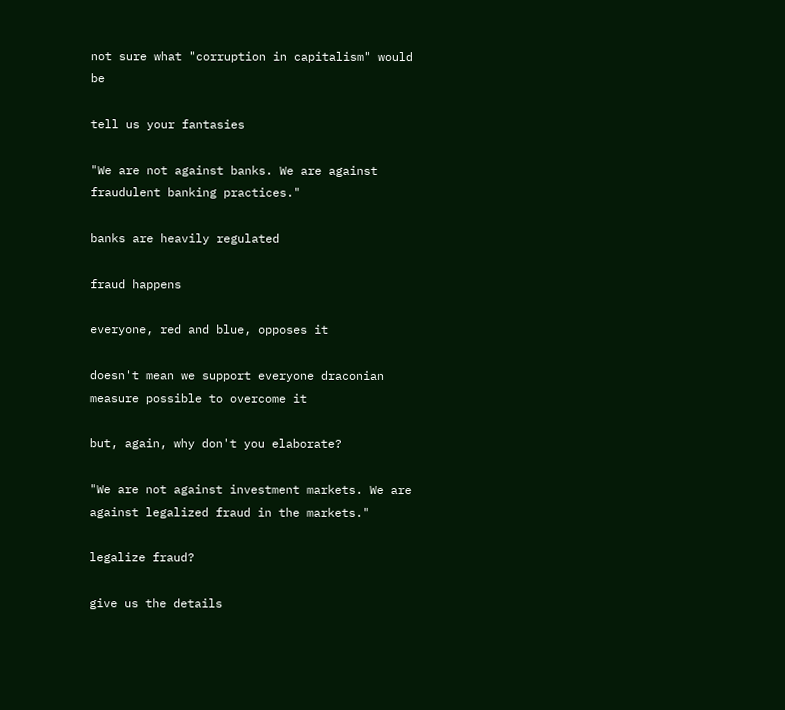not sure what "corruption in capitalism" would be

tell us your fantasies

"We are not against banks. We are against fraudulent banking practices."

banks are heavily regulated

fraud happens

everyone, red and blue, opposes it

doesn't mean we support everyone draconian measure possible to overcome it

but, again, why don't you elaborate?

"We are not against investment markets. We are against legalized fraud in the markets."

legalize fraud?

give us the details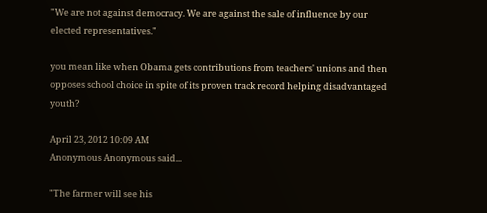"We are not against democracy. We are against the sale of influence by our elected representatives."

you mean like when Obama gets contributions from teachers' unions and then opposes school choice in spite of its proven track record helping disadvantaged youth?

April 23, 2012 10:09 AM
Anonymous Anonymous said...

"The farmer will see his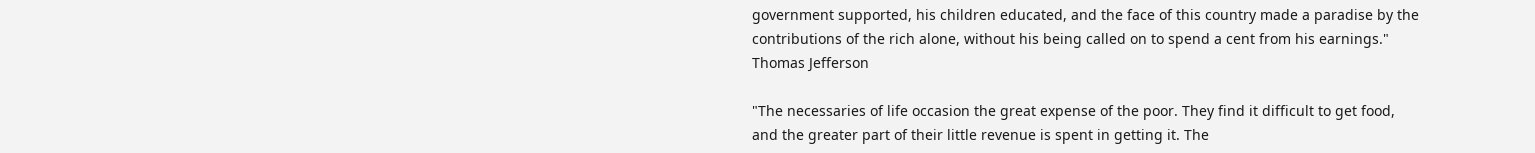government supported, his children educated, and the face of this country made a paradise by the contributions of the rich alone, without his being called on to spend a cent from his earnings."
Thomas Jefferson

"The necessaries of life occasion the great expense of the poor. They find it difficult to get food, and the greater part of their little revenue is spent in getting it. The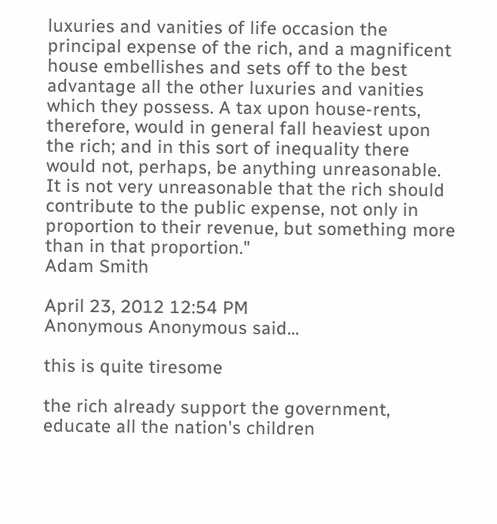luxuries and vanities of life occasion the principal expense of the rich, and a magnificent house embellishes and sets off to the best advantage all the other luxuries and vanities which they possess. A tax upon house-rents, therefore, would in general fall heaviest upon the rich; and in this sort of inequality there would not, perhaps, be anything unreasonable. It is not very unreasonable that the rich should contribute to the public expense, not only in proportion to their revenue, but something more than in that proportion."
Adam Smith

April 23, 2012 12:54 PM
Anonymous Anonymous said...

this is quite tiresome

the rich already support the government, educate all the nation's children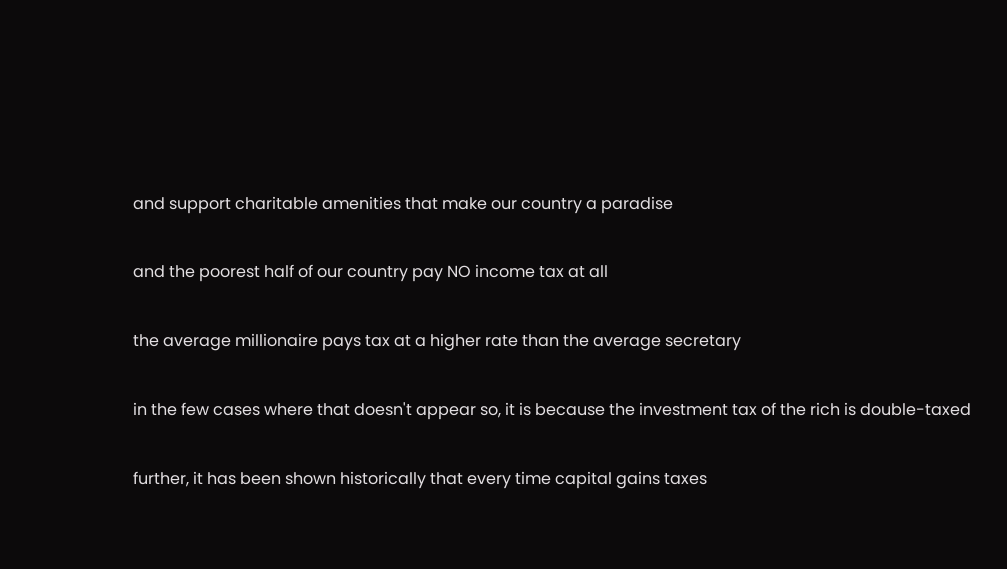and support charitable amenities that make our country a paradise

and the poorest half of our country pay NO income tax at all

the average millionaire pays tax at a higher rate than the average secretary

in the few cases where that doesn't appear so, it is because the investment tax of the rich is double-taxed

further, it has been shown historically that every time capital gains taxes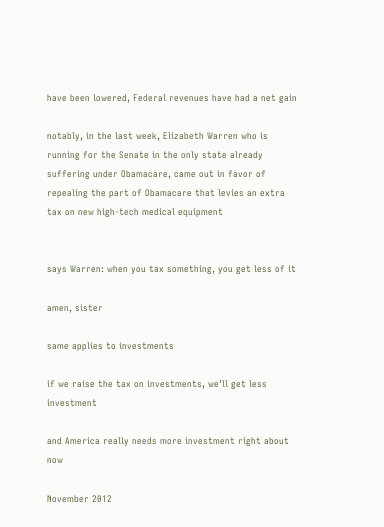have been lowered, Federal revenues have had a net gain

notably, in the last week, Elizabeth Warren who is running for the Senate in the only state already suffering under Obamacare, came out in favor of repealing the part of Obamacare that levies an extra tax on new high-tech medical equipment


says Warren: when you tax something, you get less of it

amen, sister

same applies to investments

if we raise the tax on investments, we'll get less investment

and America really needs more investment right about now

November 2012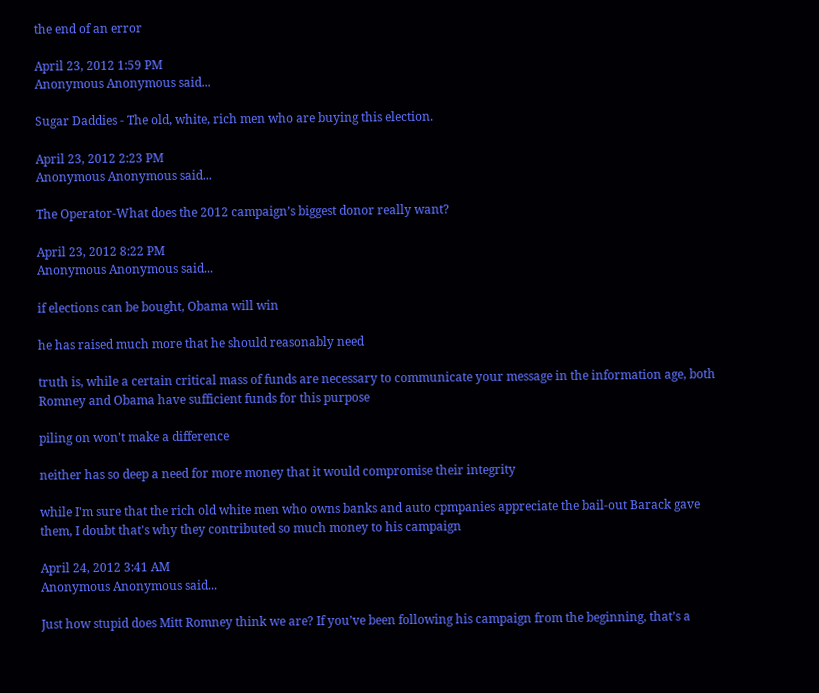the end of an error

April 23, 2012 1:59 PM
Anonymous Anonymous said...

Sugar Daddies - The old, white, rich men who are buying this election.

April 23, 2012 2:23 PM
Anonymous Anonymous said...

The Operator-What does the 2012 campaign’s biggest donor really want?

April 23, 2012 8:22 PM
Anonymous Anonymous said...

if elections can be bought, Obama will win

he has raised much more that he should reasonably need

truth is, while a certain critical mass of funds are necessary to communicate your message in the information age, both Romney and Obama have sufficient funds for this purpose

piling on won't make a difference

neither has so deep a need for more money that it would compromise their integrity

while I'm sure that the rich old white men who owns banks and auto cpmpanies appreciate the bail-out Barack gave them, I doubt that's why they contributed so much money to his campaign

April 24, 2012 3:41 AM
Anonymous Anonymous said...

Just how stupid does Mitt Romney think we are? If you’ve been following his campaign from the beginning, that’s a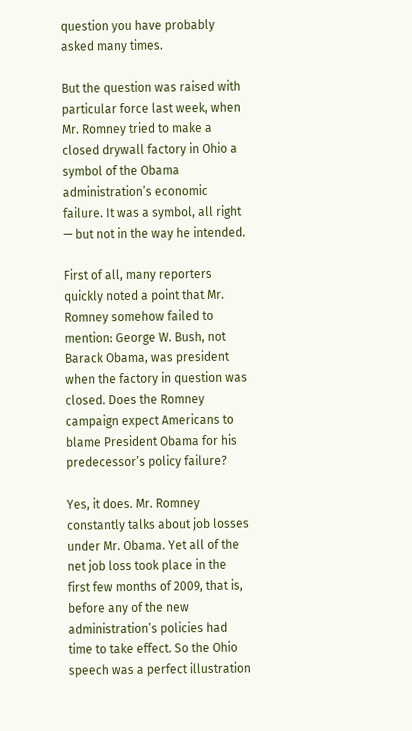question you have probably asked many times.

But the question was raised with particular force last week, when Mr. Romney tried to make a closed drywall factory in Ohio a symbol of the Obama administration’s economic failure. It was a symbol, all right — but not in the way he intended.

First of all, many reporters quickly noted a point that Mr. Romney somehow failed to mention: George W. Bush, not Barack Obama, was president when the factory in question was closed. Does the Romney campaign expect Americans to blame President Obama for his predecessor’s policy failure?

Yes, it does. Mr. Romney constantly talks about job losses under Mr. Obama. Yet all of the net job loss took place in the first few months of 2009, that is, before any of the new administration’s policies had time to take effect. So the Ohio speech was a perfect illustration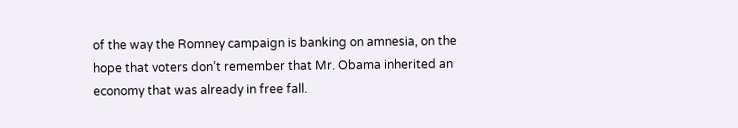of the way the Romney campaign is banking on amnesia, on the hope that voters don’t remember that Mr. Obama inherited an economy that was already in free fall.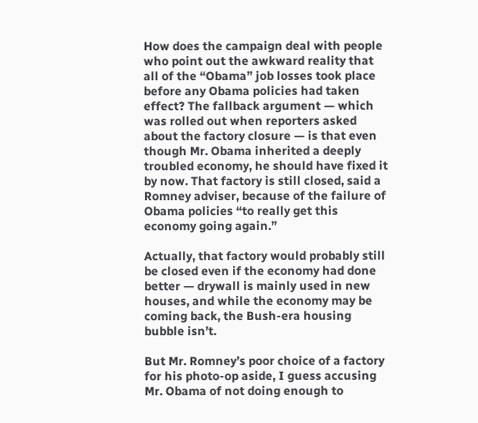How does the campaign deal with people who point out the awkward reality that all of the “Obama” job losses took place before any Obama policies had taken effect? The fallback argument — which was rolled out when reporters asked about the factory closure — is that even though Mr. Obama inherited a deeply troubled economy, he should have fixed it by now. That factory is still closed, said a Romney adviser, because of the failure of Obama policies “to really get this economy going again.”

Actually, that factory would probably still be closed even if the economy had done better — drywall is mainly used in new houses, and while the economy may be coming back, the Bush-era housing bubble isn’t.

But Mr. Romney’s poor choice of a factory for his photo-op aside, I guess accusing Mr. Obama of not doing enough to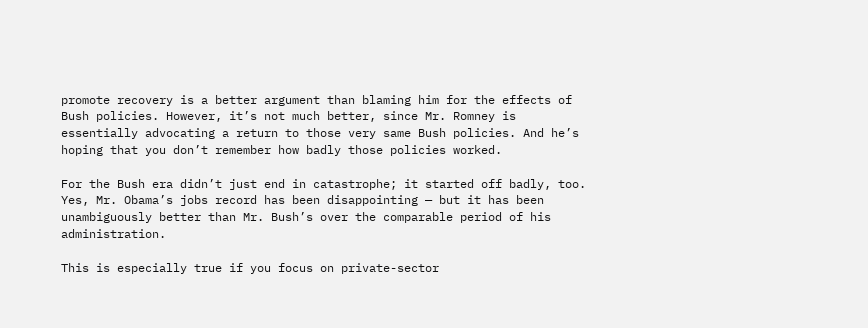promote recovery is a better argument than blaming him for the effects of Bush policies. However, it’s not much better, since Mr. Romney is essentially advocating a return to those very same Bush policies. And he’s hoping that you don’t remember how badly those policies worked.

For the Bush era didn’t just end in catastrophe; it started off badly, too. Yes, Mr. Obama’s jobs record has been disappointing — but it has been unambiguously better than Mr. Bush’s over the comparable period of his administration.

This is especially true if you focus on private-sector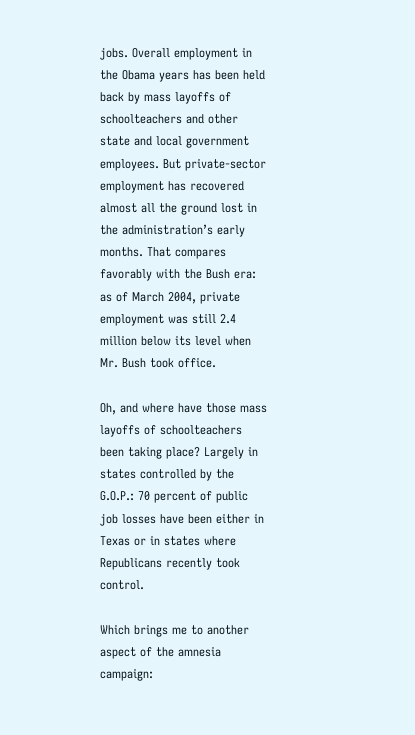jobs. Overall employment in the Obama years has been held back by mass layoffs of schoolteachers and other state and local government employees. But private-sector employment has recovered almost all the ground lost in the administration’s early months. That compares favorably with the Bush era: as of March 2004, private employment was still 2.4 million below its level when Mr. Bush took office.

Oh, and where have those mass layoffs of schoolteachers been taking place? Largely in states controlled by the G.O.P.: 70 percent of public job losses have been either in Texas or in states where Republicans recently took control.

Which brings me to another aspect of the amnesia campaign: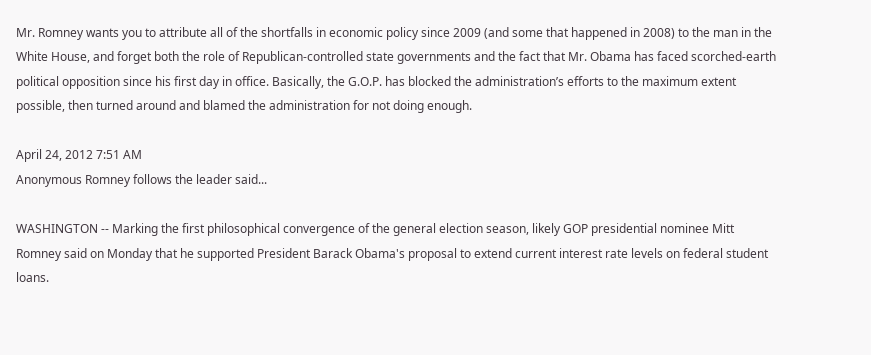Mr. Romney wants you to attribute all of the shortfalls in economic policy since 2009 (and some that happened in 2008) to the man in the White House, and forget both the role of Republican-controlled state governments and the fact that Mr. Obama has faced scorched-earth political opposition since his first day in office. Basically, the G.O.P. has blocked the administration’s efforts to the maximum extent possible, then turned around and blamed the administration for not doing enough.

April 24, 2012 7:51 AM
Anonymous Romney follows the leader said...

WASHINGTON -- Marking the first philosophical convergence of the general election season, likely GOP presidential nominee Mitt Romney said on Monday that he supported President Barack Obama's proposal to extend current interest rate levels on federal student loans.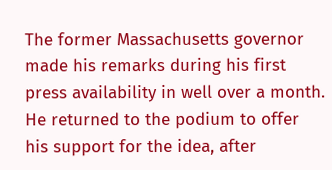The former Massachusetts governor made his remarks during his first press availability in well over a month. He returned to the podium to offer his support for the idea, after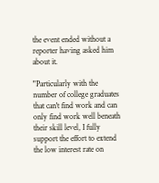the event ended without a reporter having asked him about it.

"Particularly with the number of college graduates that can't find work and can only find work well beneath their skill level, I fully support the effort to extend the low interest rate on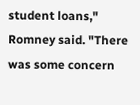student loans," Romney said. "There was some concern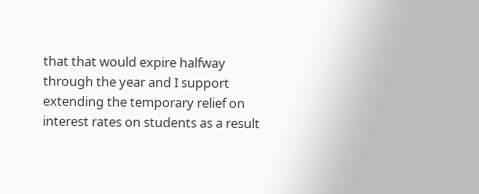that that would expire halfway through the year and I support extending the temporary relief on interest rates on students as a result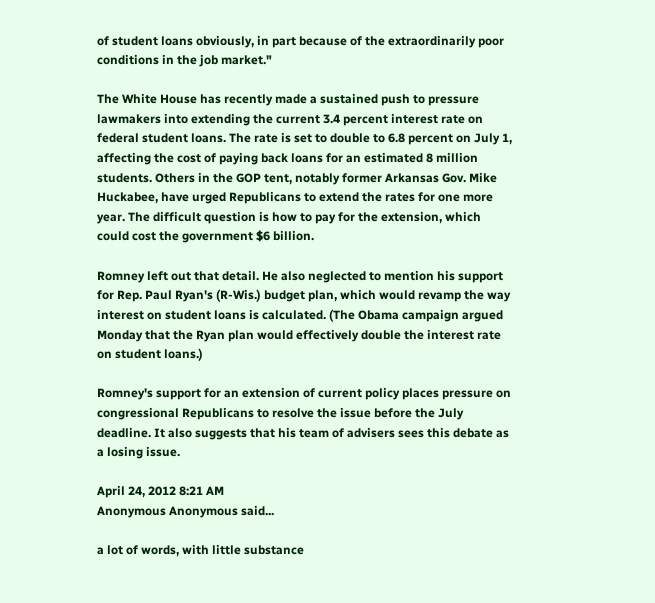of student loans obviously, in part because of the extraordinarily poor conditions in the job market."

The White House has recently made a sustained push to pressure lawmakers into extending the current 3.4 percent interest rate on federal student loans. The rate is set to double to 6.8 percent on July 1, affecting the cost of paying back loans for an estimated 8 million students. Others in the GOP tent, notably former Arkansas Gov. Mike Huckabee, have urged Republicans to extend the rates for one more year. The difficult question is how to pay for the extension, which could cost the government $6 billion.

Romney left out that detail. He also neglected to mention his support for Rep. Paul Ryan's (R-Wis.) budget plan, which would revamp the way interest on student loans is calculated. (The Obama campaign argued Monday that the Ryan plan would effectively double the interest rate on student loans.)

Romney's support for an extension of current policy places pressure on congressional Republicans to resolve the issue before the July deadline. It also suggests that his team of advisers sees this debate as a losing issue.

April 24, 2012 8:21 AM
Anonymous Anonymous said...

a lot of words, with little substance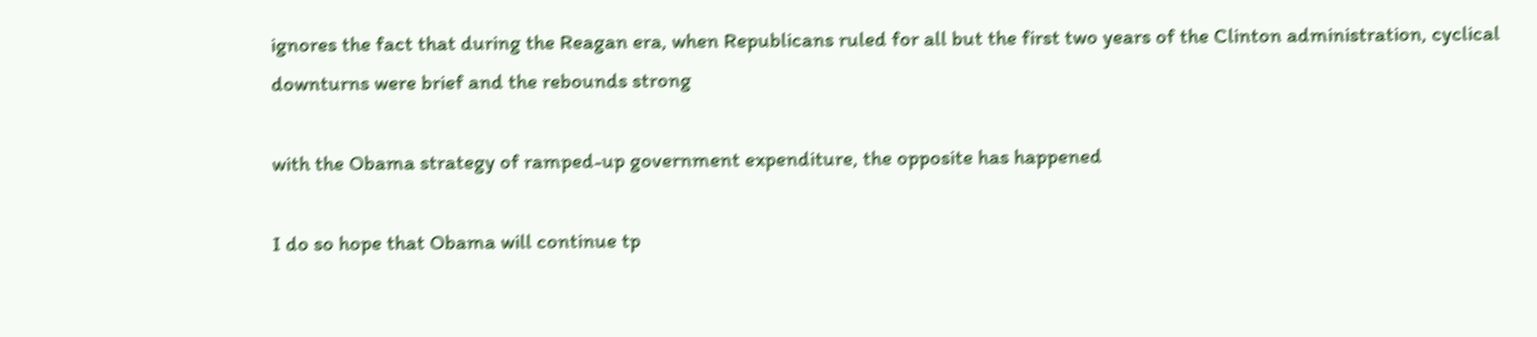ignores the fact that during the Reagan era, when Republicans ruled for all but the first two years of the Clinton administration, cyclical downturns were brief and the rebounds strong

with the Obama strategy of ramped-up government expenditure, the opposite has happened

I do so hope that Obama will continue tp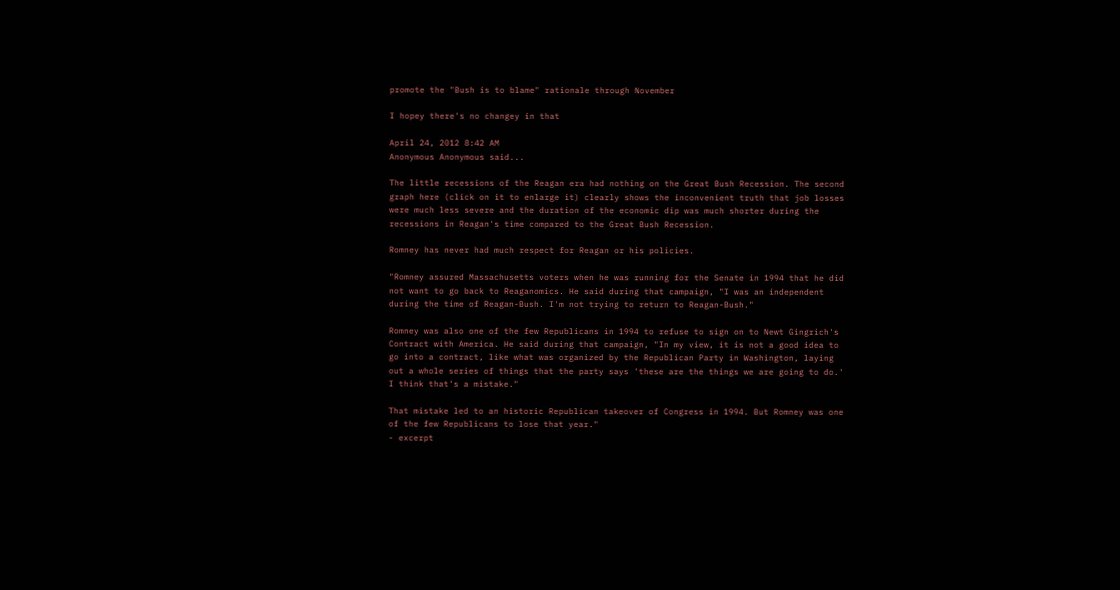promote the "Bush is to blame" rationale through November

I hopey there's no changey in that

April 24, 2012 8:42 AM
Anonymous Anonymous said...

The little recessions of the Reagan era had nothing on the Great Bush Recession. The second graph here (click on it to enlarge it) clearly shows the inconvenient truth that job losses were much less severe and the duration of the economic dip was much shorter during the recessions in Reagan's time compared to the Great Bush Recession.

Romney has never had much respect for Reagan or his policies.

"Romney assured Massachusetts voters when he was running for the Senate in 1994 that he did not want to go back to Reaganomics. He said during that campaign, "I was an independent during the time of Reagan-Bush. I'm not trying to return to Reagan-Bush."

Romney was also one of the few Republicans in 1994 to refuse to sign on to Newt Gingrich's Contract with America. He said during that campaign, "In my view, it is not a good idea to go into a contract, like what was organized by the Republican Party in Washington, laying out a whole series of things that the party says 'these are the things we are going to do.' I think that's a mistake."

That mistake led to an historic Republican takeover of Congress in 1994. But Romney was one of the few Republicans to lose that year."
- excerpt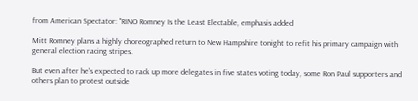from American Spectator: "RINO Romney Is the Least Electable, emphasis added

Mitt Romney plans a highly choreographed return to New Hampshire tonight to refit his primary campaign with general election racing stripes.

But even after he's expected to rack up more delegates in five states voting today, some Ron Paul supporters and others plan to protest outside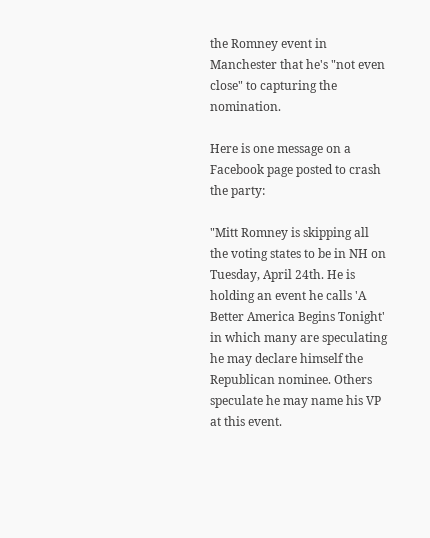the Romney event in Manchester that he's "not even close" to capturing the nomination.

Here is one message on a Facebook page posted to crash the party:

"Mitt Romney is skipping all the voting states to be in NH on Tuesday, April 24th. He is holding an event he calls 'A Better America Begins Tonight' in which many are speculating he may declare himself the Republican nominee. Others speculate he may name his VP at this event.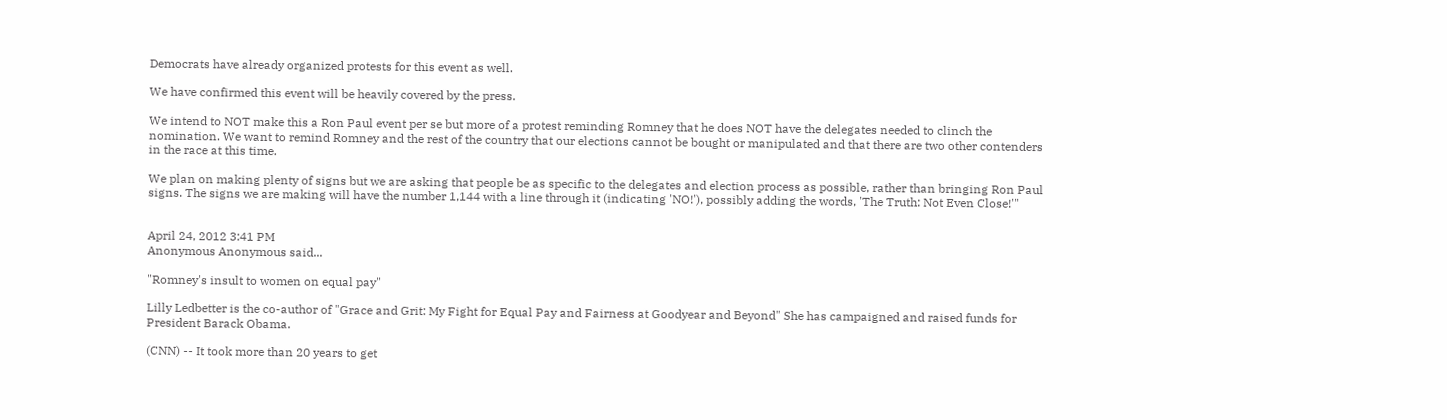Democrats have already organized protests for this event as well.

We have confirmed this event will be heavily covered by the press.

We intend to NOT make this a Ron Paul event per se but more of a protest reminding Romney that he does NOT have the delegates needed to clinch the nomination. We want to remind Romney and the rest of the country that our elections cannot be bought or manipulated and that there are two other contenders in the race at this time.

We plan on making plenty of signs but we are asking that people be as specific to the delegates and election process as possible, rather than bringing Ron Paul signs. The signs we are making will have the number 1,144 with a line through it (indicating 'NO!'), possibly adding the words, 'The Truth: Not Even Close!'"


April 24, 2012 3:41 PM
Anonymous Anonymous said...

"Romney's insult to women on equal pay"

Lilly Ledbetter is the co-author of "Grace and Grit: My Fight for Equal Pay and Fairness at Goodyear and Beyond" She has campaigned and raised funds for President Barack Obama.

(CNN) -- It took more than 20 years to get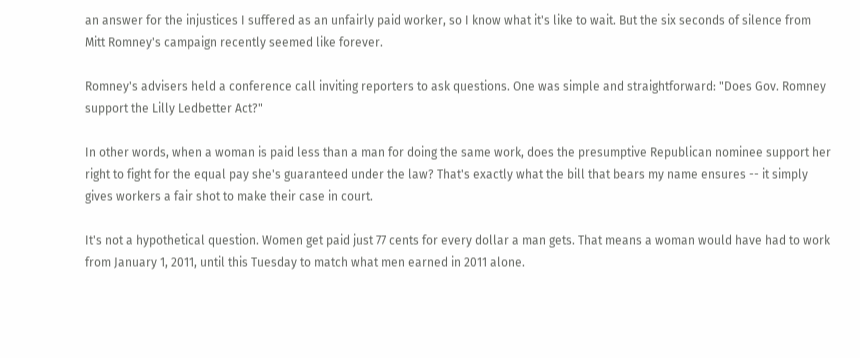an answer for the injustices I suffered as an unfairly paid worker, so I know what it's like to wait. But the six seconds of silence from Mitt Romney's campaign recently seemed like forever.

Romney's advisers held a conference call inviting reporters to ask questions. One was simple and straightforward: "Does Gov. Romney support the Lilly Ledbetter Act?"

In other words, when a woman is paid less than a man for doing the same work, does the presumptive Republican nominee support her right to fight for the equal pay she's guaranteed under the law? That's exactly what the bill that bears my name ensures -- it simply gives workers a fair shot to make their case in court.

It's not a hypothetical question. Women get paid just 77 cents for every dollar a man gets. That means a woman would have had to work from January 1, 2011, until this Tuesday to match what men earned in 2011 alone.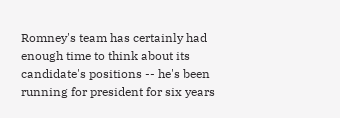Romney's team has certainly had enough time to think about its candidate's positions -- he's been running for president for six years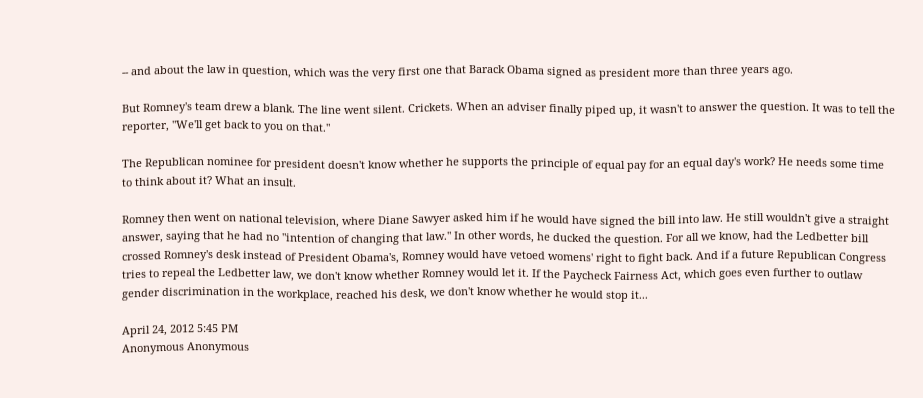-- and about the law in question, which was the very first one that Barack Obama signed as president more than three years ago.

But Romney's team drew a blank. The line went silent. Crickets. When an adviser finally piped up, it wasn't to answer the question. It was to tell the reporter, "We'll get back to you on that."

The Republican nominee for president doesn't know whether he supports the principle of equal pay for an equal day's work? He needs some time to think about it? What an insult.

Romney then went on national television, where Diane Sawyer asked him if he would have signed the bill into law. He still wouldn't give a straight answer, saying that he had no "intention of changing that law." In other words, he ducked the question. For all we know, had the Ledbetter bill crossed Romney's desk instead of President Obama's, Romney would have vetoed womens' right to fight back. And if a future Republican Congress tries to repeal the Ledbetter law, we don't know whether Romney would let it. If the Paycheck Fairness Act, which goes even further to outlaw gender discrimination in the workplace, reached his desk, we don't know whether he would stop it...

April 24, 2012 5:45 PM
Anonymous Anonymous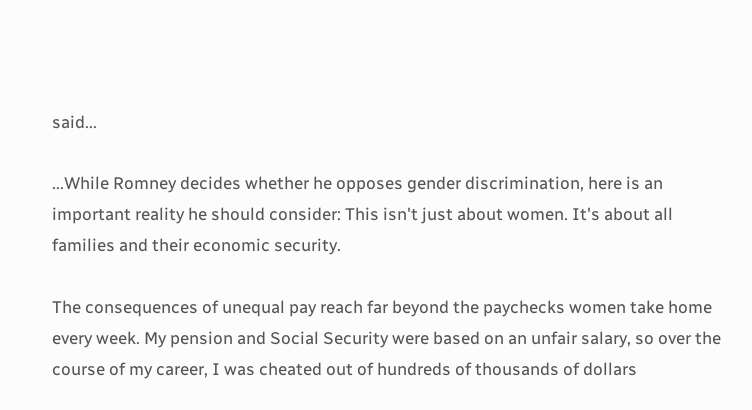said...

...While Romney decides whether he opposes gender discrimination, here is an important reality he should consider: This isn't just about women. It's about all families and their economic security.

The consequences of unequal pay reach far beyond the paychecks women take home every week. My pension and Social Security were based on an unfair salary, so over the course of my career, I was cheated out of hundreds of thousands of dollars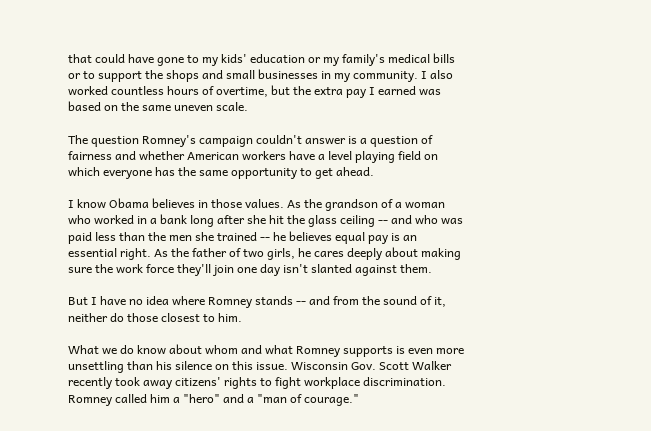that could have gone to my kids' education or my family's medical bills or to support the shops and small businesses in my community. I also worked countless hours of overtime, but the extra pay I earned was based on the same uneven scale.

The question Romney's campaign couldn't answer is a question of fairness and whether American workers have a level playing field on which everyone has the same opportunity to get ahead.

I know Obama believes in those values. As the grandson of a woman who worked in a bank long after she hit the glass ceiling -- and who was paid less than the men she trained -- he believes equal pay is an essential right. As the father of two girls, he cares deeply about making sure the work force they'll join one day isn't slanted against them.

But I have no idea where Romney stands -- and from the sound of it, neither do those closest to him.

What we do know about whom and what Romney supports is even more unsettling than his silence on this issue. Wisconsin Gov. Scott Walker recently took away citizens' rights to fight workplace discrimination. Romney called him a "hero" and a "man of courage."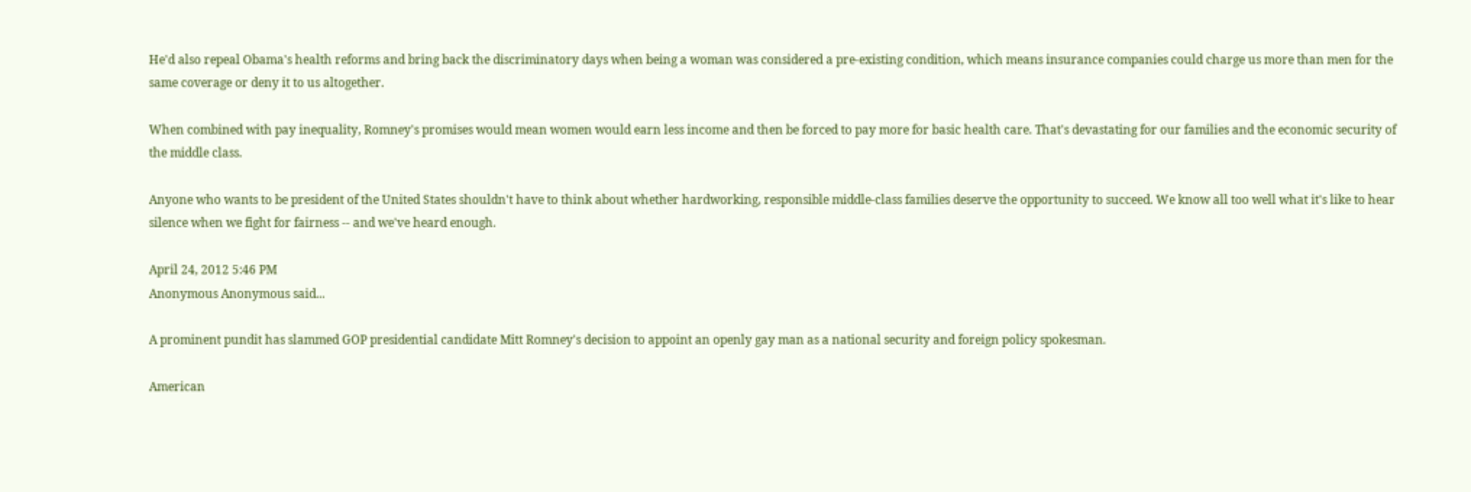He'd also repeal Obama's health reforms and bring back the discriminatory days when being a woman was considered a pre-existing condition, which means insurance companies could charge us more than men for the same coverage or deny it to us altogether.

When combined with pay inequality, Romney's promises would mean women would earn less income and then be forced to pay more for basic health care. That's devastating for our families and the economic security of the middle class.

Anyone who wants to be president of the United States shouldn't have to think about whether hardworking, responsible middle-class families deserve the opportunity to succeed. We know all too well what it's like to hear silence when we fight for fairness -- and we've heard enough.

April 24, 2012 5:46 PM
Anonymous Anonymous said...

A prominent pundit has slammed GOP presidential candidate Mitt Romney's decision to appoint an openly gay man as a national security and foreign policy spokesman.

American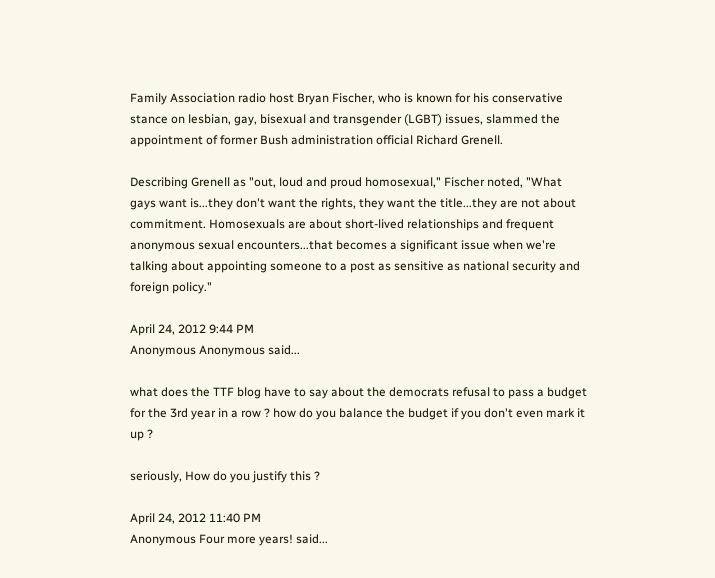Family Association radio host Bryan Fischer, who is known for his conservative stance on lesbian, gay, bisexual and transgender (LGBT) issues, slammed the appointment of former Bush administration official Richard Grenell.

Describing Grenell as "out, loud and proud homosexual," Fischer noted, "What gays want is...they don't want the rights, they want the title...they are not about commitment. Homosexuals are about short-lived relationships and frequent anonymous sexual encounters...that becomes a significant issue when we're talking about appointing someone to a post as sensitive as national security and foreign policy."

April 24, 2012 9:44 PM
Anonymous Anonymous said...

what does the TTF blog have to say about the democrats refusal to pass a budget for the 3rd year in a row ? how do you balance the budget if you don't even mark it up ?

seriously, How do you justify this ?

April 24, 2012 11:40 PM
Anonymous Four more years! said...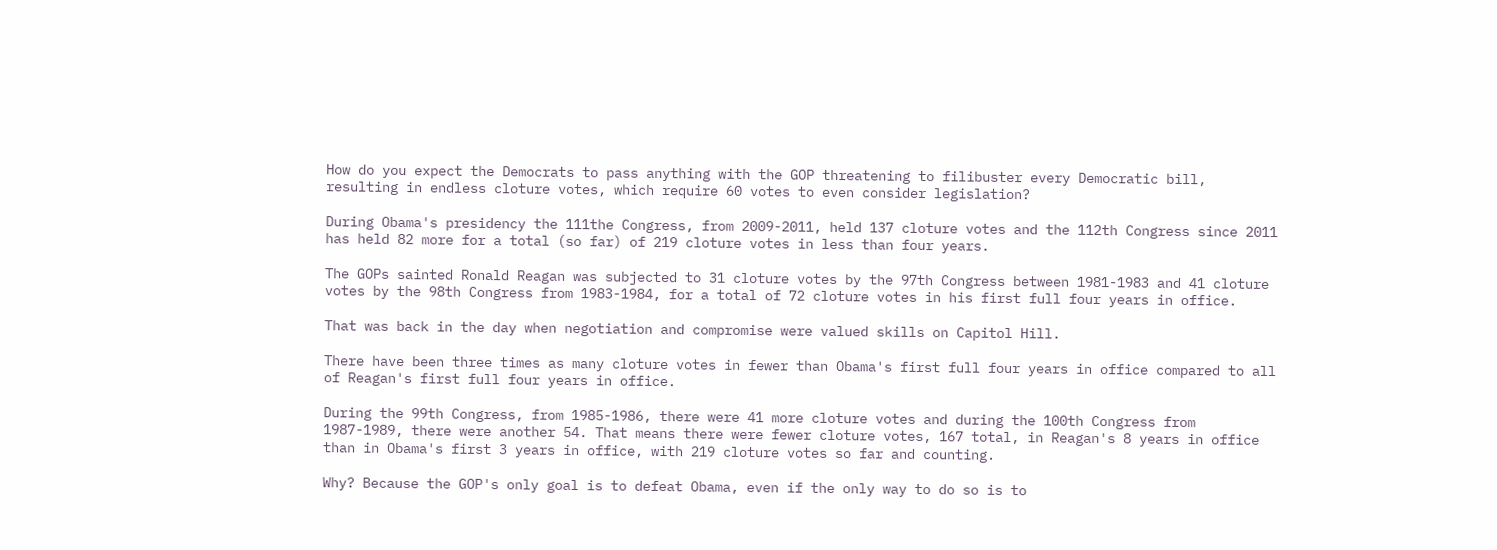How do you expect the Democrats to pass anything with the GOP threatening to filibuster every Democratic bill, resulting in endless cloture votes, which require 60 votes to even consider legislation?

During Obama's presidency the 111the Congress, from 2009-2011, held 137 cloture votes and the 112th Congress since 2011 has held 82 more for a total (so far) of 219 cloture votes in less than four years.

The GOPs sainted Ronald Reagan was subjected to 31 cloture votes by the 97th Congress between 1981-1983 and 41 cloture votes by the 98th Congress from 1983-1984, for a total of 72 cloture votes in his first full four years in office.

That was back in the day when negotiation and compromise were valued skills on Capitol Hill.

There have been three times as many cloture votes in fewer than Obama's first full four years in office compared to all of Reagan's first full four years in office.

During the 99th Congress, from 1985-1986, there were 41 more cloture votes and during the 100th Congress from 1987-1989, there were another 54. That means there were fewer cloture votes, 167 total, in Reagan's 8 years in office than in Obama's first 3 years in office, with 219 cloture votes so far and counting.

Why? Because the GOP's only goal is to defeat Obama, even if the only way to do so is to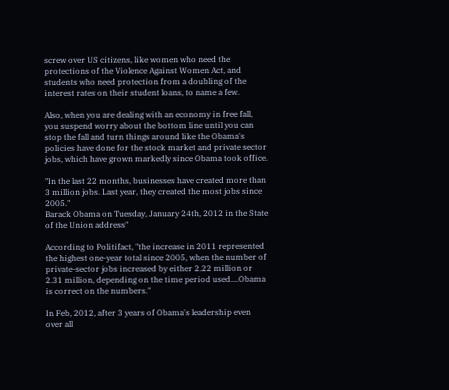screw over US citizens, like women who need the protections of the Violence Against Women Act, and students who need protection from a doubling of the interest rates on their student loans, to name a few.

Also, when you are dealing with an economy in free fall, you suspend worry about the bottom line until you can stop the fall and turn things around like the Obama's policies have done for the stock market and private sector jobs, which have grown markedly since Obama took office.

"In the last 22 months, businesses have created more than 3 million jobs. Last year, they created the most jobs since 2005."
Barack Obama on Tuesday, January 24th, 2012 in the State of the Union address"

According to Politifact, "the increase in 2011 represented the highest one-year total since 2005, when the number of private-sector jobs increased by either 2.22 million or 2.31 million, depending on the time period used....Obama is correct on the numbers."

In Feb, 2012, after 3 years of Obama's leadership even over all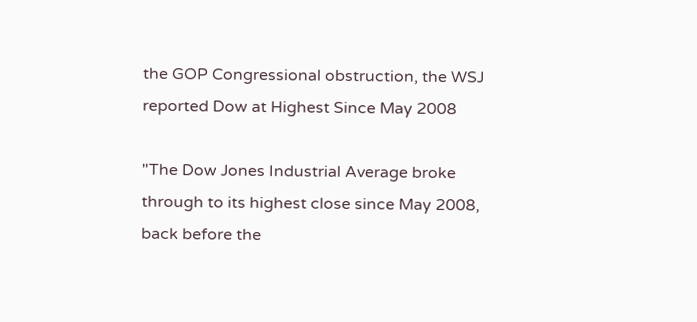the GOP Congressional obstruction, the WSJ reported Dow at Highest Since May 2008

"The Dow Jones Industrial Average broke through to its highest close since May 2008, back before the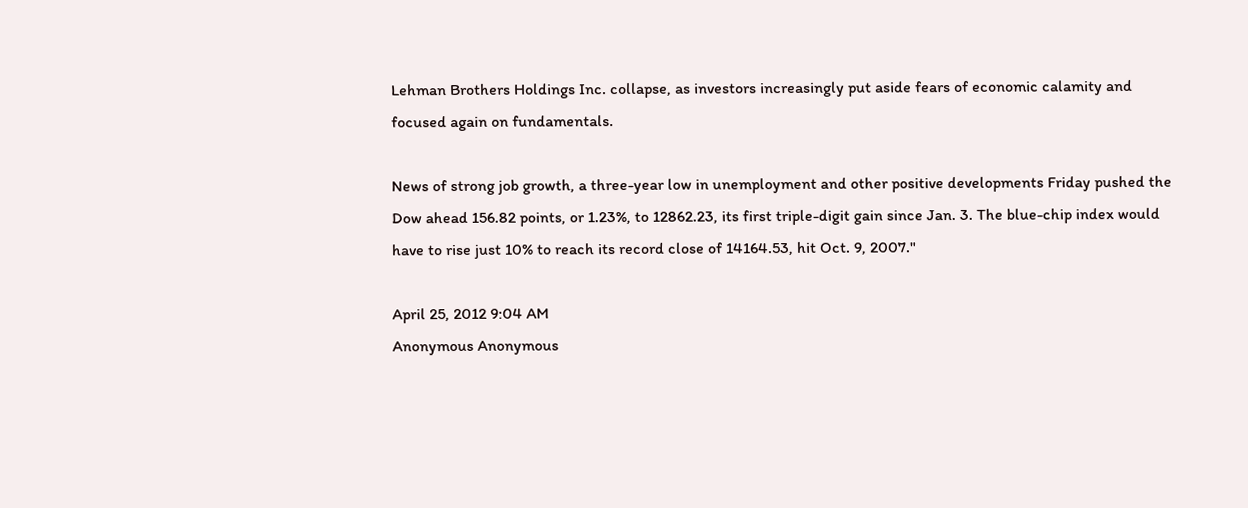Lehman Brothers Holdings Inc. collapse, as investors increasingly put aside fears of economic calamity and focused again on fundamentals.

News of strong job growth, a three-year low in unemployment and other positive developments Friday pushed the Dow ahead 156.82 points, or 1.23%, to 12862.23, its first triple-digit gain since Jan. 3. The blue-chip index would have to rise just 10% to reach its record close of 14164.53, hit Oct. 9, 2007."

April 25, 2012 9:04 AM
Anonymous Anonymous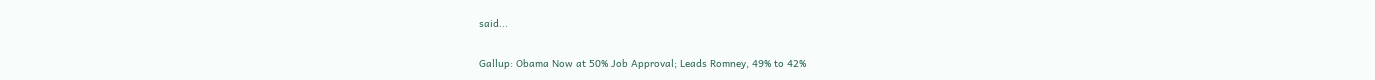said...

Gallup: Obama Now at 50% Job Approval; Leads Romney, 49% to 42%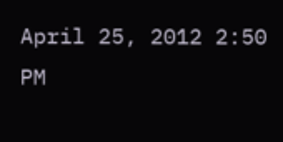April 25, 2012 2:50 PM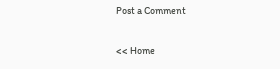Post a Comment

<< Home